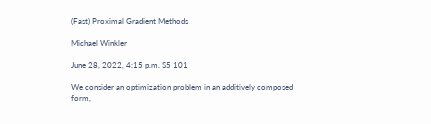(Fast) Proximal Gradient Methods

Michael Winkler

June 28, 2022, 4:15 p.m. S5 101

We consider an optimization problem in an additively composed form,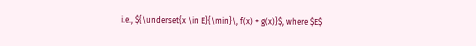i.e., ${\underset{x \in E}{\min}\, f(x) + g(x)}$, where $E$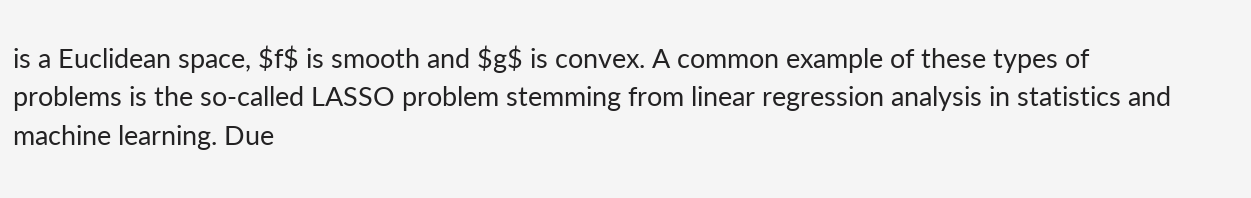is a Euclidean space, $f$ is smooth and $g$ is convex. A common example of these types of problems is the so-called LASSO problem stemming from linear regression analysis in statistics and machine learning. Due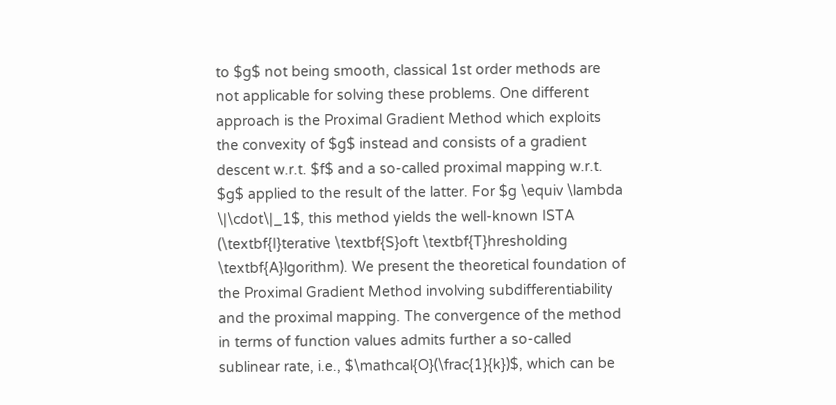to $g$ not being smooth, classical 1st order methods are not applicable for solving these problems. One different approach is the Proximal Gradient Method which exploits the convexity of $g$ instead and consists of a gradient descent w.r.t. $f$ and a so-called proximal mapping w.r.t. $g$ applied to the result of the latter. For $g \equiv \lambda \|\cdot\|_1$, this method yields the well-known ISTA (\textbf{I}terative \textbf{S}oft \textbf{T}hresholding \textbf{A}lgorithm). We present the theoretical foundation of the Proximal Gradient Method involving subdifferentiability and the proximal mapping. The convergence of the method in terms of function values admits further a so-called sublinear rate, i.e., $\mathcal{O}(\frac{1}{k})$, which can be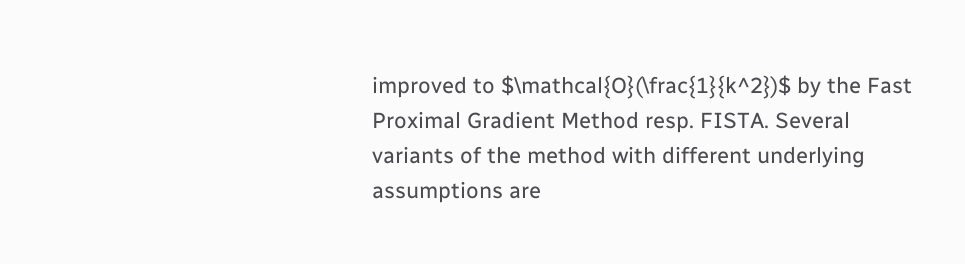improved to $\mathcal{O}(\frac{1}{k^2})$ by the Fast Proximal Gradient Method resp. FISTA. Several variants of the method with different underlying assumptions are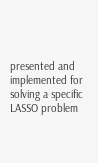presented and implemented for solving a specific LASSO problem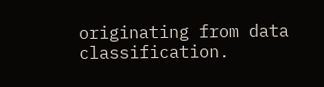originating from data classification.